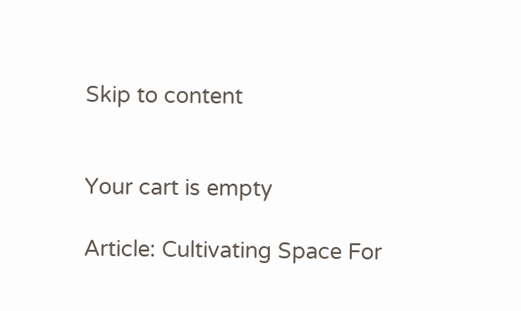Skip to content


Your cart is empty

Article: Cultivating Space For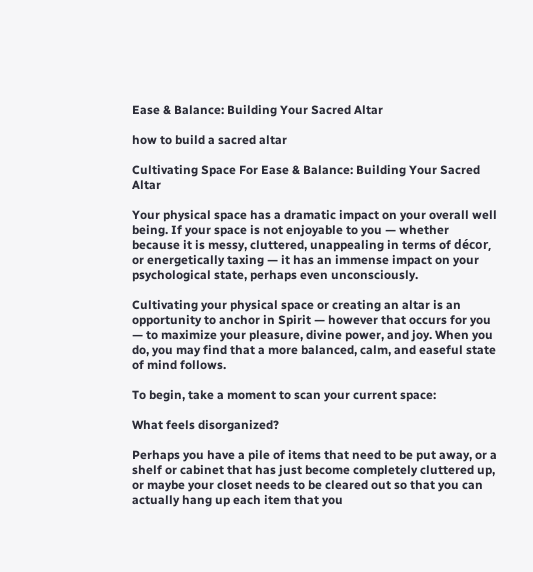Ease & Balance: Building Your Sacred Altar

how to build a sacred altar

Cultivating Space For Ease & Balance: Building Your Sacred Altar

Your physical space has a dramatic impact on your overall well being. If your space is not enjoyable to you — whether because it is messy, cluttered, unappealing in terms of décor, or energetically taxing — it has an immense impact on your psychological state, perhaps even unconsciously.

Cultivating your physical space or creating an altar is an opportunity to anchor in Spirit — however that occurs for you — to maximize your pleasure, divine power, and joy. When you do, you may find that a more balanced, calm, and easeful state of mind follows.

To begin, take a moment to scan your current space:

What feels disorganized?

Perhaps you have a pile of items that need to be put away, or a shelf or cabinet that has just become completely cluttered up, or maybe your closet needs to be cleared out so that you can actually hang up each item that you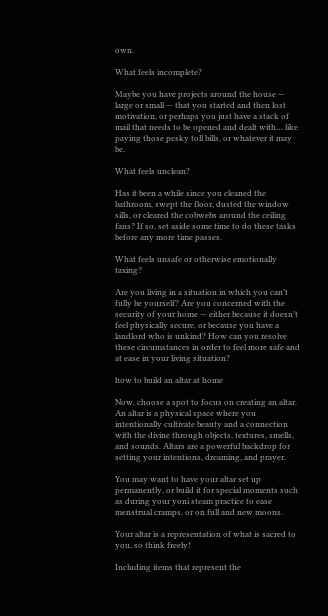own.

What feels incomplete?

Maybe you have projects around the house — large or small — that you started and then lost motivation, or perhaps you just have a stack of mail that needs to be opened and dealt with… like paying those pesky toll bills, or whatever it may be.

What feels unclean?

Has it been a while since you cleaned the bathroom, swept the floor, dusted the window sills, or cleared the cobwebs around the ceiling fans? If so, set aside some time to do these tasks before any more time passes.

What feels unsafe or otherwise emotionally taxing?

Are you living in a situation in which you can’t fully be yourself? Are you concerned with the security of your home — either because it doesn’t feel physically secure, or because you have a landlord who is unkind? How can you resolve these circumstances in order to feel more safe and at ease in your living situation?

how to build an altar at home

Now, choose a spot to focus on creating an altar. An altar is a physical space where you intentionally cultivate beauty and a connection with the divine through objects, textures, smells, and sounds. Altars are a powerful backdrop for setting your intentions, dreaming, and prayer.

You may want to have your altar set up permanently, or build it for special moments such as during your yoni steam practice to ease menstrual cramps, or on full and new moons.

Your altar is a representation of what is sacred to you, so think freely!

Including items that represent the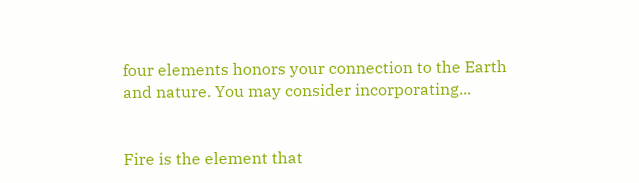four elements honors your connection to the Earth and nature. You may consider incorporating...


Fire is the element that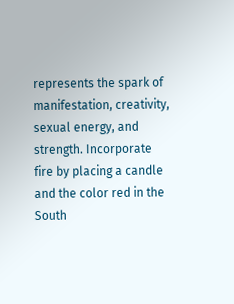represents the spark of manifestation, creativity, sexual energy, and strength. Incorporate fire by placing a candle and the color red in the South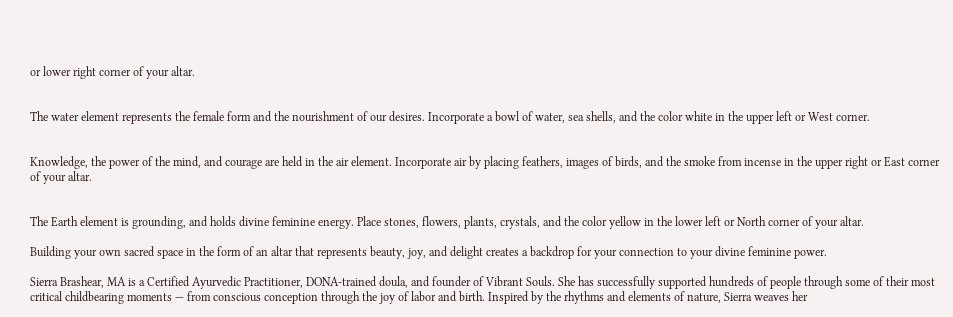or lower right corner of your altar.


The water element represents the female form and the nourishment of our desires. Incorporate a bowl of water, sea shells, and the color white in the upper left or West corner.


Knowledge, the power of the mind, and courage are held in the air element. Incorporate air by placing feathers, images of birds, and the smoke from incense in the upper right or East corner of your altar.


The Earth element is grounding, and holds divine feminine energy. Place stones, flowers, plants, crystals, and the color yellow in the lower left or North corner of your altar.

Building your own sacred space in the form of an altar that represents beauty, joy, and delight creates a backdrop for your connection to your divine feminine power.

Sierra Brashear, MA is a Certified Ayurvedic Practitioner, DONA-trained doula, and founder of Vibrant Souls. She has successfully supported hundreds of people through some of their most critical childbearing moments — from conscious conception through the joy of labor and birth. Inspired by the rhythms and elements of nature, Sierra weaves her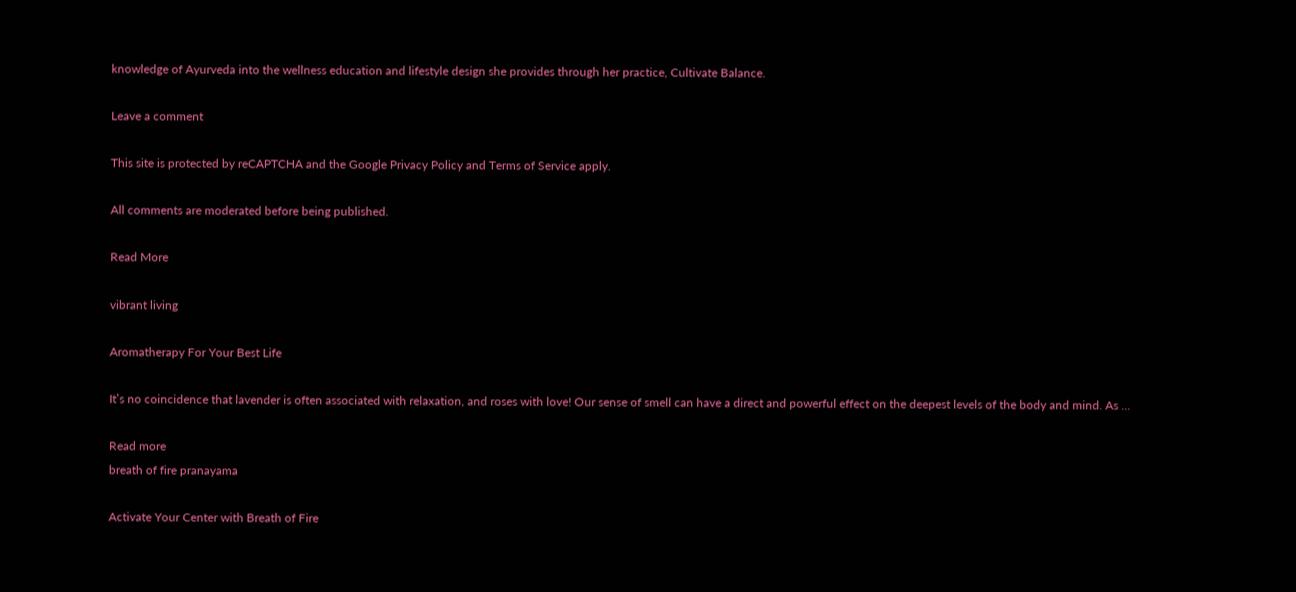knowledge of Ayurveda into the wellness education and lifestyle design she provides through her practice, Cultivate Balance.

Leave a comment

This site is protected by reCAPTCHA and the Google Privacy Policy and Terms of Service apply.

All comments are moderated before being published.

Read More

vibrant living

Aromatherapy For Your Best Life

It’s no coincidence that lavender is often associated with relaxation, and roses with love! Our sense of smell can have a direct and powerful effect on the deepest levels of the body and mind. As ...

Read more
breath of fire pranayama

Activate Your Center with Breath of Fire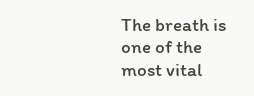The breath is one of the most vital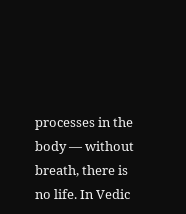processes in the body — without breath, there is no life. In Vedic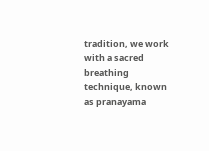tradition, we work with a sacred breathing technique, known as pranayama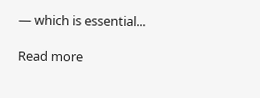— which is essential...

Read more